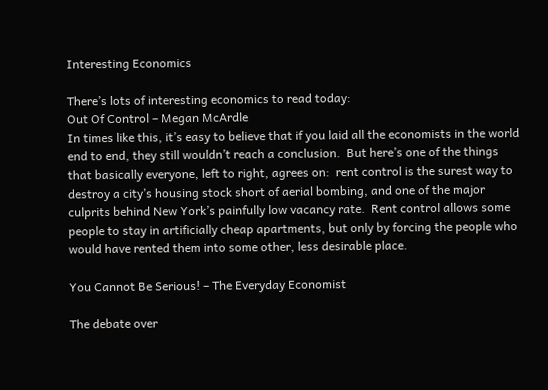Interesting Economics

There’s lots of interesting economics to read today:
Out Of Control – Megan McArdle
In times like this, it’s easy to believe that if you laid all the economists in the world end to end, they still wouldn’t reach a conclusion.  But here’s one of the things that basically everyone, left to right, agrees on:  rent control is the surest way to destroy a city’s housing stock short of aerial bombing, and one of the major culprits behind New York’s painfully low vacancy rate.  Rent control allows some people to stay in artificially cheap apartments, but only by forcing the people who would have rented them into some other, less desirable place.

You Cannot Be Serious! – The Everyday Economist

The debate over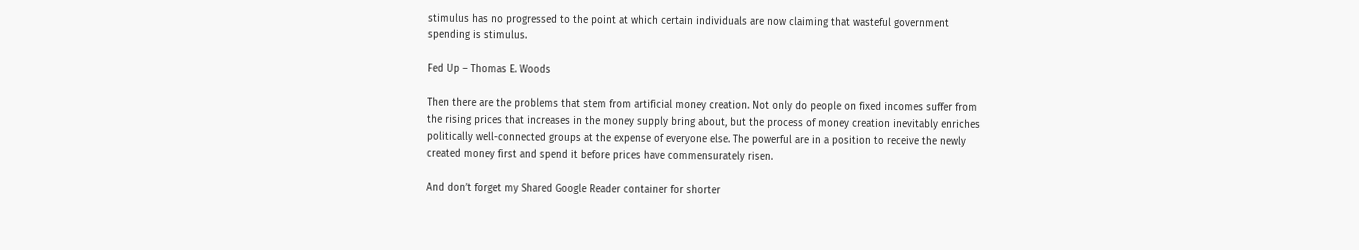stimulus has no progressed to the point at which certain individuals are now claiming that wasteful government spending is stimulus.

Fed Up – Thomas E. Woods

Then there are the problems that stem from artificial money creation. Not only do people on fixed incomes suffer from the rising prices that increases in the money supply bring about, but the process of money creation inevitably enriches politically well-connected groups at the expense of everyone else. The powerful are in a position to receive the newly created money first and spend it before prices have commensurately risen.

And don’t forget my Shared Google Reader container for shorter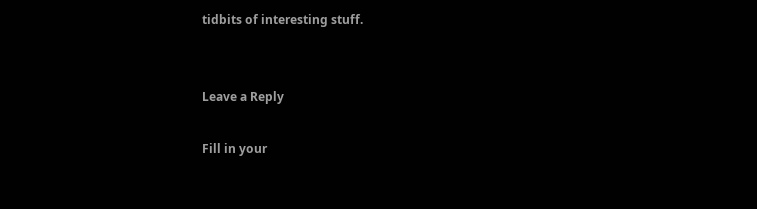tidbits of interesting stuff.


Leave a Reply

Fill in your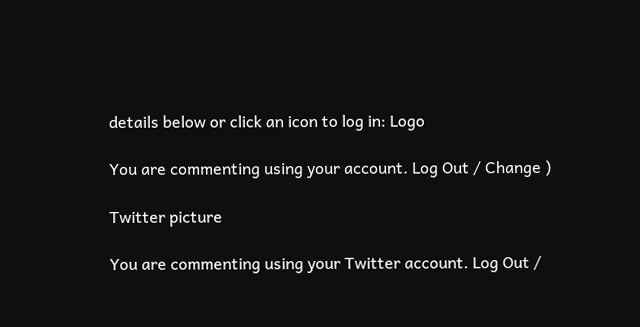details below or click an icon to log in: Logo

You are commenting using your account. Log Out / Change )

Twitter picture

You are commenting using your Twitter account. Log Out /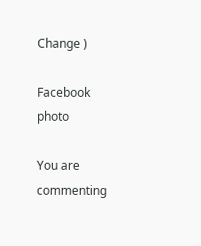Change )

Facebook photo

You are commenting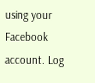using your Facebook account. Log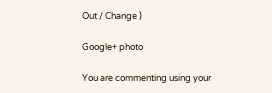Out / Change )

Google+ photo

You are commenting using your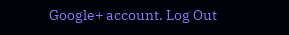Google+ account. Log Out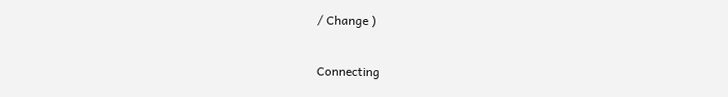/ Change )

Connecting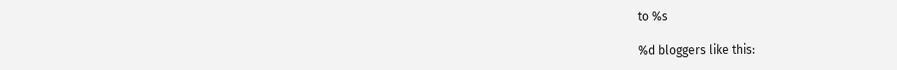to %s

%d bloggers like this: